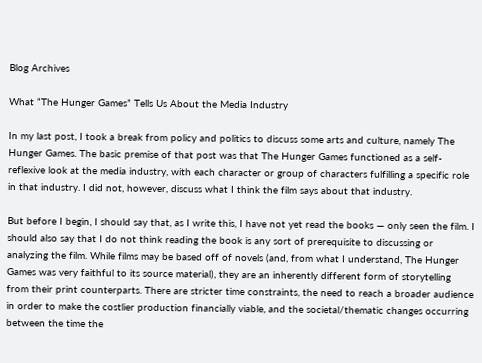Blog Archives

What “The Hunger Games” Tells Us About the Media Industry

In my last post, I took a break from policy and politics to discuss some arts and culture, namely The Hunger Games. The basic premise of that post was that The Hunger Games functioned as a self-reflexive look at the media industry, with each character or group of characters fulfilling a specific role in that industry. I did not, however, discuss what I think the film says about that industry.

But before I begin, I should say that, as I write this, I have not yet read the books — only seen the film. I should also say that I do not think reading the book is any sort of prerequisite to discussing or analyzing the film. While films may be based off of novels (and, from what I understand, The Hunger Games was very faithful to its source material), they are an inherently different form of storytelling from their print counterparts. There are stricter time constraints, the need to reach a broader audience in order to make the costlier production financially viable, and the societal/thematic changes occurring between the time the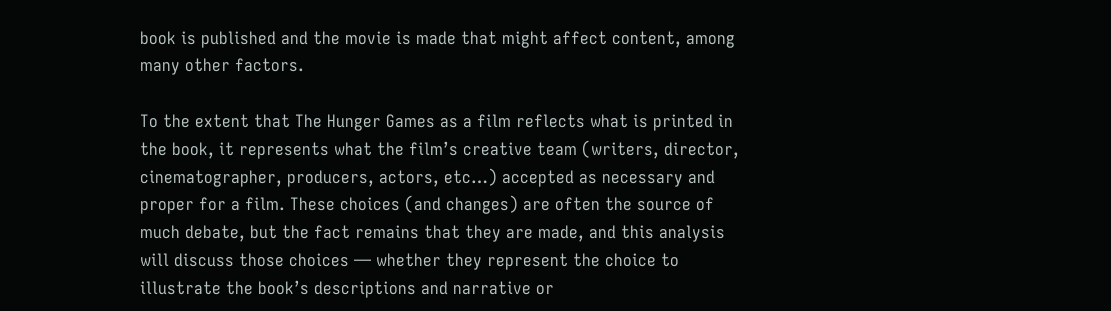book is published and the movie is made that might affect content, among many other factors.

To the extent that The Hunger Games as a film reflects what is printed in the book, it represents what the film’s creative team (writers, director, cinematographer, producers, actors, etc…) accepted as necessary and proper for a film. These choices (and changes) are often the source of much debate, but the fact remains that they are made, and this analysis will discuss those choices — whether they represent the choice to illustrate the book’s descriptions and narrative or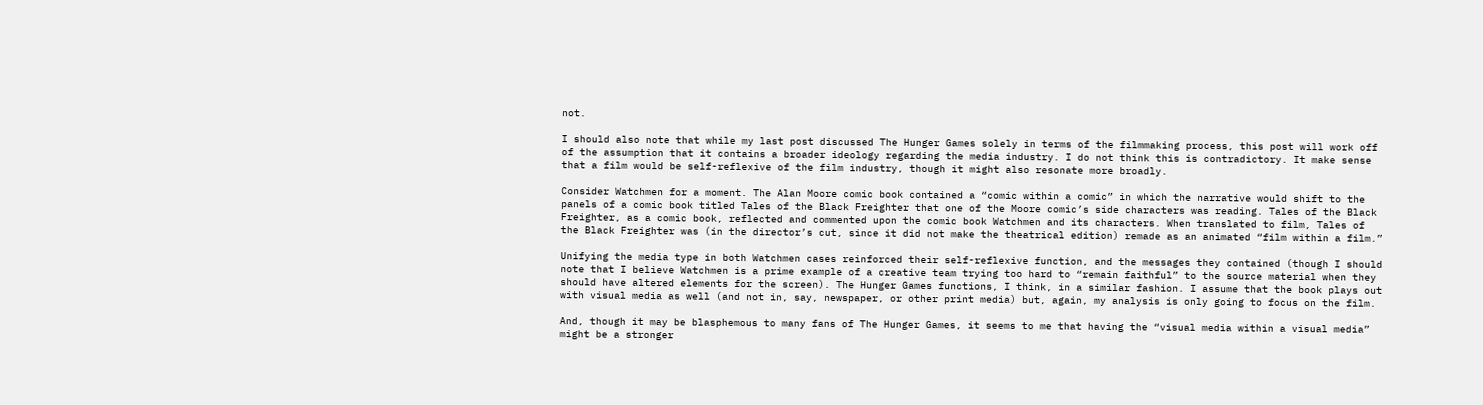not.

I should also note that while my last post discussed The Hunger Games solely in terms of the filmmaking process, this post will work off of the assumption that it contains a broader ideology regarding the media industry. I do not think this is contradictory. It make sense that a film would be self-reflexive of the film industry, though it might also resonate more broadly.

Consider Watchmen for a moment. The Alan Moore comic book contained a “comic within a comic” in which the narrative would shift to the panels of a comic book titled Tales of the Black Freighter that one of the Moore comic’s side characters was reading. Tales of the Black Freighter, as a comic book, reflected and commented upon the comic book Watchmen and its characters. When translated to film, Tales of the Black Freighter was (in the director’s cut, since it did not make the theatrical edition) remade as an animated “film within a film.”

Unifying the media type in both Watchmen cases reinforced their self-reflexive function, and the messages they contained (though I should note that I believe Watchmen is a prime example of a creative team trying too hard to “remain faithful” to the source material when they should have altered elements for the screen). The Hunger Games functions, I think, in a similar fashion. I assume that the book plays out with visual media as well (and not in, say, newspaper, or other print media) but, again, my analysis is only going to focus on the film.

And, though it may be blasphemous to many fans of The Hunger Games, it seems to me that having the “visual media within a visual media” might be a stronger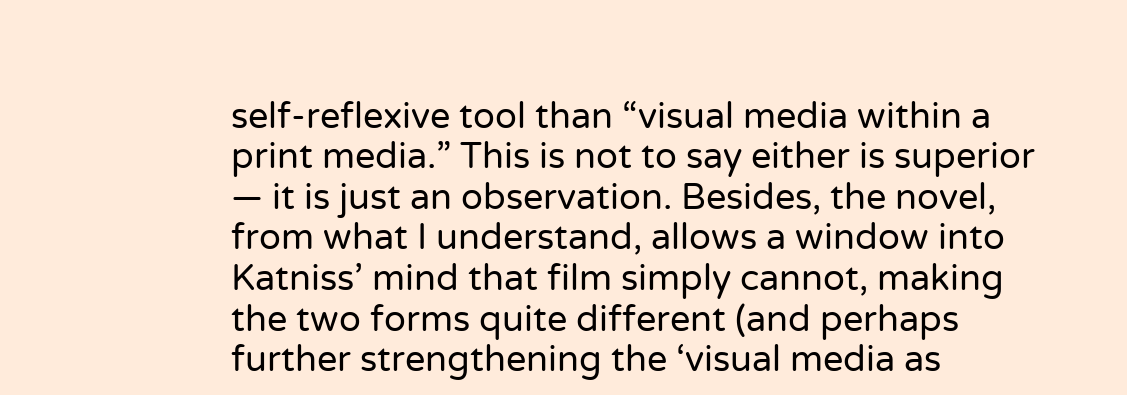self-reflexive tool than “visual media within a print media.” This is not to say either is superior — it is just an observation. Besides, the novel, from what I understand, allows a window into Katniss’ mind that film simply cannot, making the two forms quite different (and perhaps further strengthening the ‘visual media as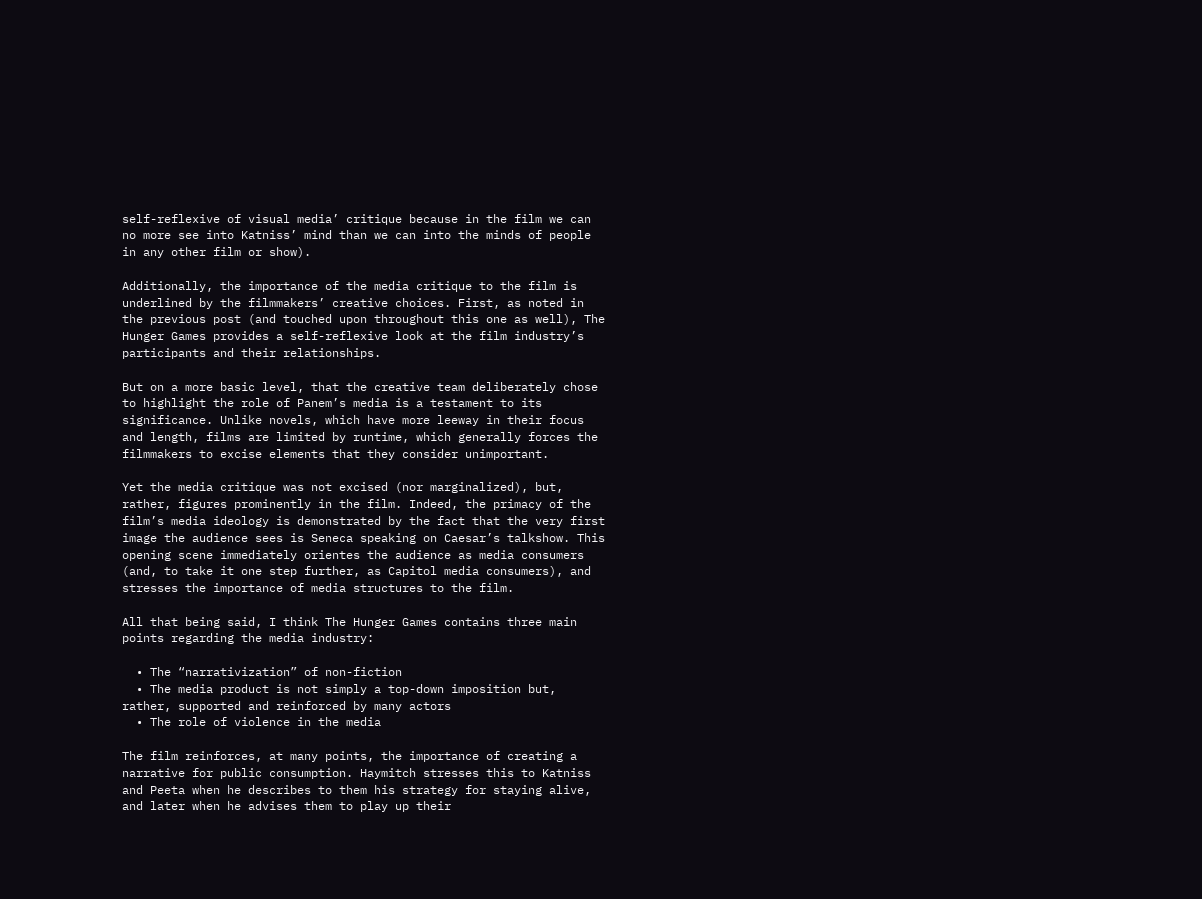self-reflexive of visual media’ critique because in the film we can no more see into Katniss’ mind than we can into the minds of people in any other film or show).

Additionally, the importance of the media critique to the film is underlined by the filmmakers’ creative choices. First, as noted in the previous post (and touched upon throughout this one as well), The Hunger Games provides a self-reflexive look at the film industry’s participants and their relationships.

But on a more basic level, that the creative team deliberately chose to highlight the role of Panem’s media is a testament to its significance. Unlike novels, which have more leeway in their focus and length, films are limited by runtime, which generally forces the filmmakers to excise elements that they consider unimportant.

Yet the media critique was not excised (nor marginalized), but, rather, figures prominently in the film. Indeed, the primacy of the film’s media ideology is demonstrated by the fact that the very first image the audience sees is Seneca speaking on Caesar’s talkshow. This opening scene immediately orientes the audience as media consumers (and, to take it one step further, as Capitol media consumers), and stresses the importance of media structures to the film.

All that being said, I think The Hunger Games contains three main points regarding the media industry:

  • The “narrativization” of non-fiction
  • The media product is not simply a top-down imposition but, rather, supported and reinforced by many actors
  • The role of violence in the media

The film reinforces, at many points, the importance of creating a narrative for public consumption. Haymitch stresses this to Katniss and Peeta when he describes to them his strategy for staying alive, and later when he advises them to play up their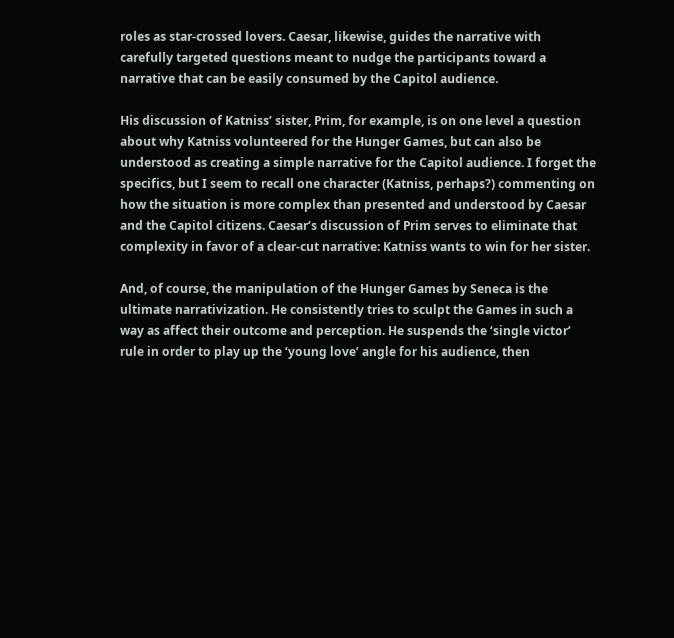roles as star-crossed lovers. Caesar, likewise, guides the narrative with carefully targeted questions meant to nudge the participants toward a narrative that can be easily consumed by the Capitol audience.

His discussion of Katniss’ sister, Prim, for example, is on one level a question about why Katniss volunteered for the Hunger Games, but can also be understood as creating a simple narrative for the Capitol audience. I forget the specifics, but I seem to recall one character (Katniss, perhaps?) commenting on how the situation is more complex than presented and understood by Caesar and the Capitol citizens. Caesar’s discussion of Prim serves to eliminate that complexity in favor of a clear-cut narrative: Katniss wants to win for her sister.

And, of course, the manipulation of the Hunger Games by Seneca is the ultimate narrativization. He consistently tries to sculpt the Games in such a way as affect their outcome and perception. He suspends the ‘single victor’ rule in order to play up the ‘young love’ angle for his audience, then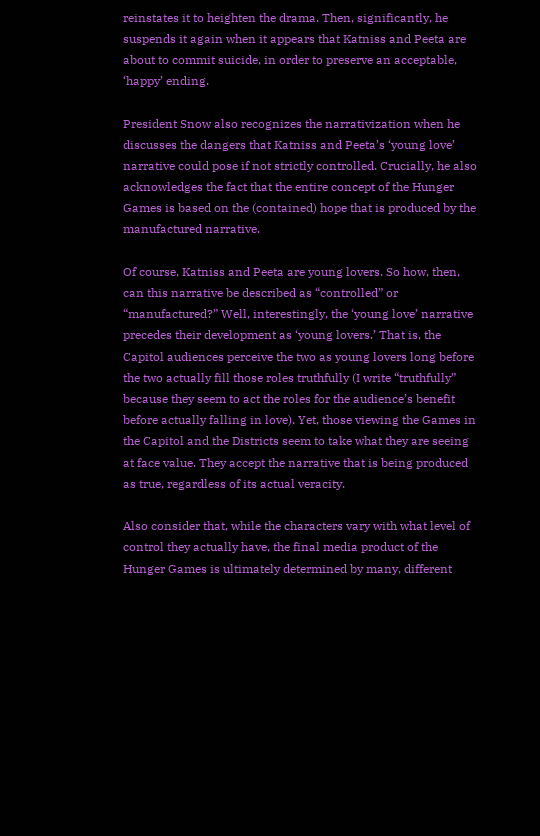reinstates it to heighten the drama. Then, significantly, he suspends it again when it appears that Katniss and Peeta are about to commit suicide, in order to preserve an acceptable, ‘happy’ ending.

President Snow also recognizes the narrativization when he discusses the dangers that Katniss and Peeta’s ‘young love’ narrative could pose if not strictly controlled. Crucially, he also acknowledges the fact that the entire concept of the Hunger Games is based on the (contained) hope that is produced by the manufactured narrative.

Of course, Katniss and Peeta are young lovers. So how, then, can this narrative be described as “controlled” or “manufactured?” Well, interestingly, the ‘young love’ narrative precedes their development as ‘young lovers.’ That is, the Capitol audiences perceive the two as young lovers long before the two actually fill those roles truthfully (I write “truthfully” because they seem to act the roles for the audience’s benefit before actually falling in love). Yet, those viewing the Games in the Capitol and the Districts seem to take what they are seeing at face value. They accept the narrative that is being produced as true, regardless of its actual veracity.

Also consider that, while the characters vary with what level of control they actually have, the final media product of the Hunger Games is ultimately determined by many, different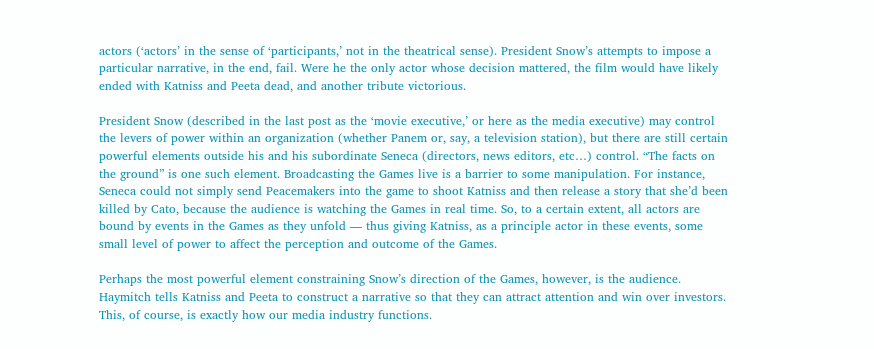actors (‘actors’ in the sense of ‘participants,’ not in the theatrical sense). President Snow’s attempts to impose a particular narrative, in the end, fail. Were he the only actor whose decision mattered, the film would have likely ended with Katniss and Peeta dead, and another tribute victorious.

President Snow (described in the last post as the ‘movie executive,’ or here as the media executive) may control the levers of power within an organization (whether Panem or, say, a television station), but there are still certain powerful elements outside his and his subordinate Seneca (directors, news editors, etc…) control. “The facts on the ground” is one such element. Broadcasting the Games live is a barrier to some manipulation. For instance, Seneca could not simply send Peacemakers into the game to shoot Katniss and then release a story that she’d been killed by Cato, because the audience is watching the Games in real time. So, to a certain extent, all actors are bound by events in the Games as they unfold — thus giving Katniss, as a principle actor in these events, some small level of power to affect the perception and outcome of the Games.

Perhaps the most powerful element constraining Snow’s direction of the Games, however, is the audience. Haymitch tells Katniss and Peeta to construct a narrative so that they can attract attention and win over investors. This, of course, is exactly how our media industry functions.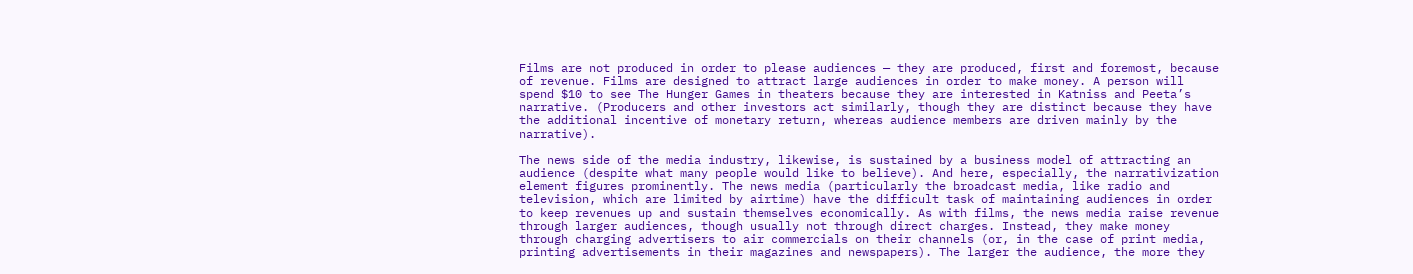Films are not produced in order to please audiences — they are produced, first and foremost, because of revenue. Films are designed to attract large audiences in order to make money. A person will spend $10 to see The Hunger Games in theaters because they are interested in Katniss and Peeta’s narrative. (Producers and other investors act similarly, though they are distinct because they have the additional incentive of monetary return, whereas audience members are driven mainly by the narrative).

The news side of the media industry, likewise, is sustained by a business model of attracting an audience (despite what many people would like to believe). And here, especially, the narrativization element figures prominently. The news media (particularly the broadcast media, like radio and television, which are limited by airtime) have the difficult task of maintaining audiences in order to keep revenues up and sustain themselves economically. As with films, the news media raise revenue through larger audiences, though usually not through direct charges. Instead, they make money through charging advertisers to air commercials on their channels (or, in the case of print media, printing advertisements in their magazines and newspapers). The larger the audience, the more they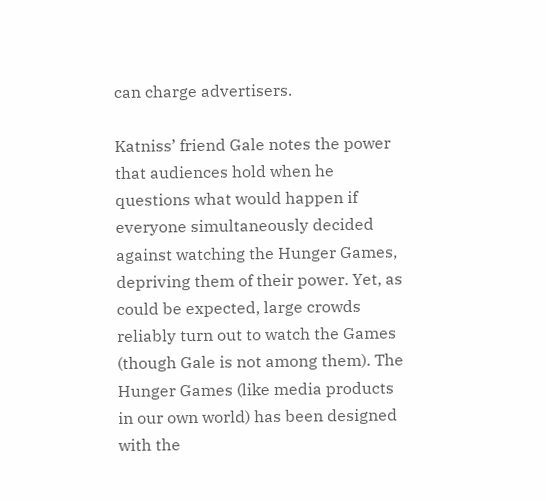can charge advertisers.

Katniss’ friend Gale notes the power that audiences hold when he questions what would happen if everyone simultaneously decided against watching the Hunger Games, depriving them of their power. Yet, as could be expected, large crowds reliably turn out to watch the Games (though Gale is not among them). The Hunger Games (like media products in our own world) has been designed with the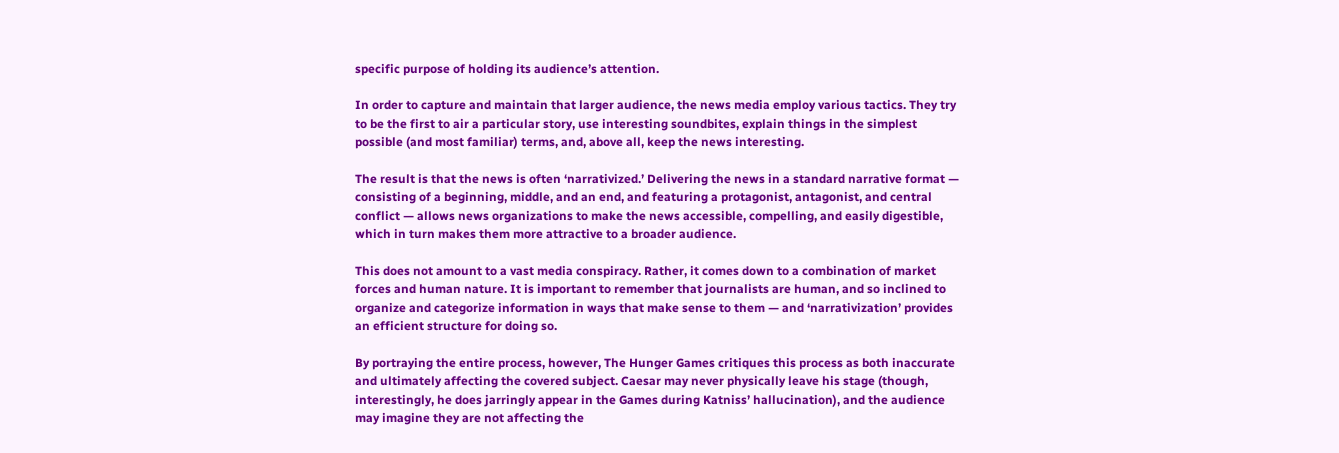specific purpose of holding its audience’s attention.

In order to capture and maintain that larger audience, the news media employ various tactics. They try to be the first to air a particular story, use interesting soundbites, explain things in the simplest possible (and most familiar) terms, and, above all, keep the news interesting.

The result is that the news is often ‘narrativized.’ Delivering the news in a standard narrative format — consisting of a beginning, middle, and an end, and featuring a protagonist, antagonist, and central conflict — allows news organizations to make the news accessible, compelling, and easily digestible, which in turn makes them more attractive to a broader audience.

This does not amount to a vast media conspiracy. Rather, it comes down to a combination of market forces and human nature. It is important to remember that journalists are human, and so inclined to organize and categorize information in ways that make sense to them — and ‘narrativization’ provides an efficient structure for doing so.

By portraying the entire process, however, The Hunger Games critiques this process as both inaccurate and ultimately affecting the covered subject. Caesar may never physically leave his stage (though, interestingly, he does jarringly appear in the Games during Katniss’ hallucination), and the audience may imagine they are not affecting the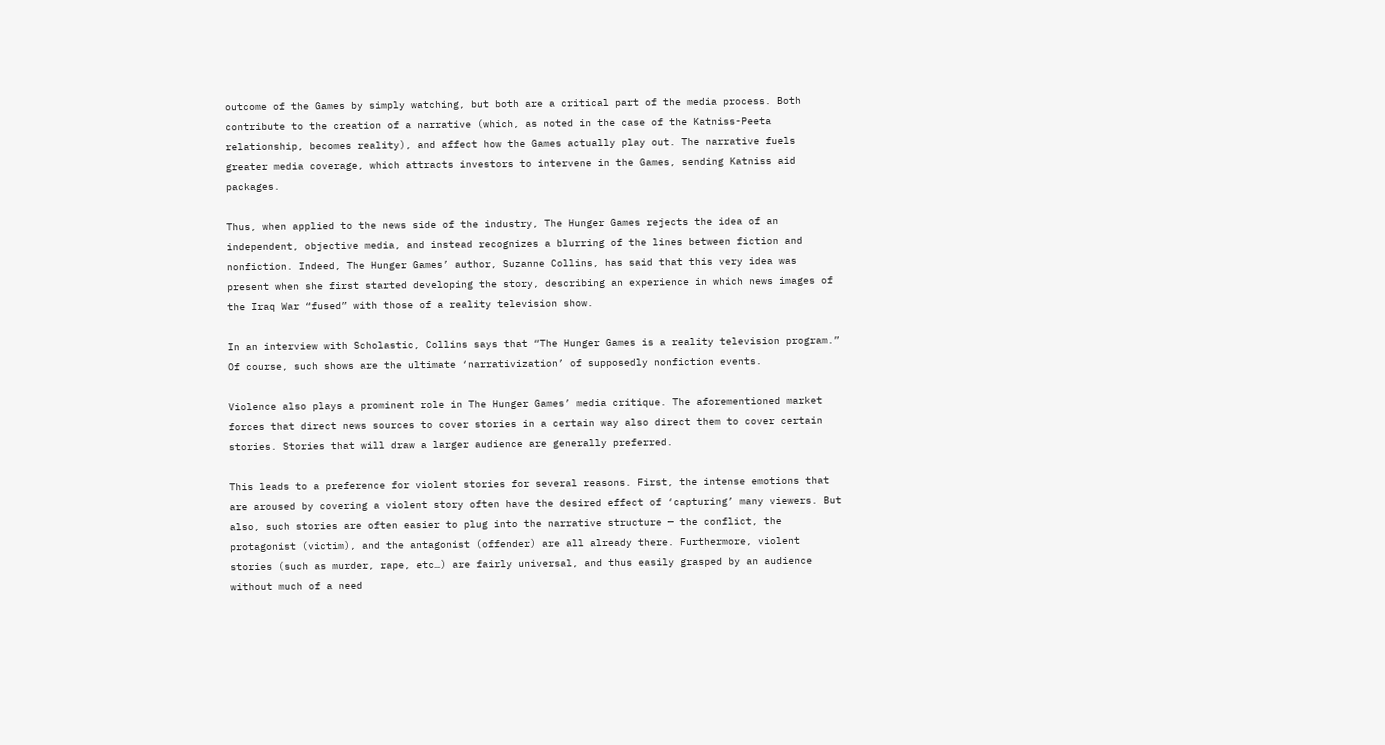outcome of the Games by simply watching, but both are a critical part of the media process. Both contribute to the creation of a narrative (which, as noted in the case of the Katniss-Peeta relationship, becomes reality), and affect how the Games actually play out. The narrative fuels greater media coverage, which attracts investors to intervene in the Games, sending Katniss aid packages.

Thus, when applied to the news side of the industry, The Hunger Games rejects the idea of an independent, objective media, and instead recognizes a blurring of the lines between fiction and nonfiction. Indeed, The Hunger Games’ author, Suzanne Collins, has said that this very idea was present when she first started developing the story, describing an experience in which news images of the Iraq War “fused” with those of a reality television show.

In an interview with Scholastic, Collins says that “The Hunger Games is a reality television program.” Of course, such shows are the ultimate ‘narrativization’ of supposedly nonfiction events.

Violence also plays a prominent role in The Hunger Games’ media critique. The aforementioned market forces that direct news sources to cover stories in a certain way also direct them to cover certain stories. Stories that will draw a larger audience are generally preferred.

This leads to a preference for violent stories for several reasons. First, the intense emotions that are aroused by covering a violent story often have the desired effect of ‘capturing’ many viewers. But also, such stories are often easier to plug into the narrative structure — the conflict, the protagonist (victim), and the antagonist (offender) are all already there. Furthermore, violent stories (such as murder, rape, etc…) are fairly universal, and thus easily grasped by an audience without much of a need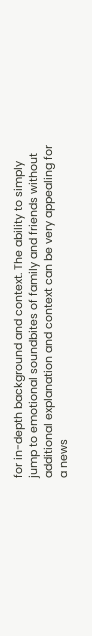for in-depth background and context. The ability to simply jump to emotional soundbites of family and friends without additional explanation and context can be very appealing for a news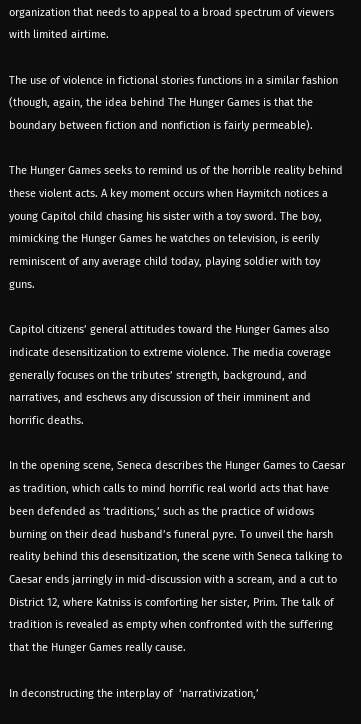organization that needs to appeal to a broad spectrum of viewers with limited airtime.

The use of violence in fictional stories functions in a similar fashion (though, again, the idea behind The Hunger Games is that the boundary between fiction and nonfiction is fairly permeable).

The Hunger Games seeks to remind us of the horrible reality behind these violent acts. A key moment occurs when Haymitch notices a young Capitol child chasing his sister with a toy sword. The boy, mimicking the Hunger Games he watches on television, is eerily reminiscent of any average child today, playing soldier with toy guns.

Capitol citizens’ general attitudes toward the Hunger Games also indicate desensitization to extreme violence. The media coverage generally focuses on the tributes’ strength, background, and narratives, and eschews any discussion of their imminent and horrific deaths.

In the opening scene, Seneca describes the Hunger Games to Caesar as tradition, which calls to mind horrific real world acts that have been defended as ‘traditions,’ such as the practice of widows burning on their dead husband’s funeral pyre. To unveil the harsh reality behind this desensitization, the scene with Seneca talking to Caesar ends jarringly in mid-discussion with a scream, and a cut to District 12, where Katniss is comforting her sister, Prim. The talk of tradition is revealed as empty when confronted with the suffering that the Hunger Games really cause.

In deconstructing the interplay of  ‘narrativization,’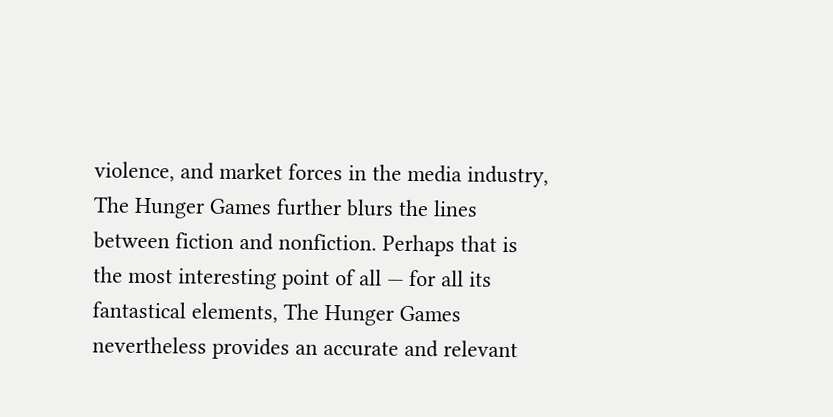violence, and market forces in the media industry, The Hunger Games further blurs the lines between fiction and nonfiction. Perhaps that is the most interesting point of all — for all its fantastical elements, The Hunger Games nevertheless provides an accurate and relevant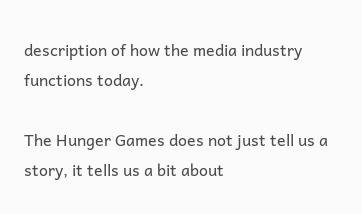description of how the media industry functions today.

The Hunger Games does not just tell us a story, it tells us a bit about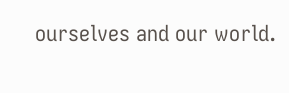ourselves and our world.